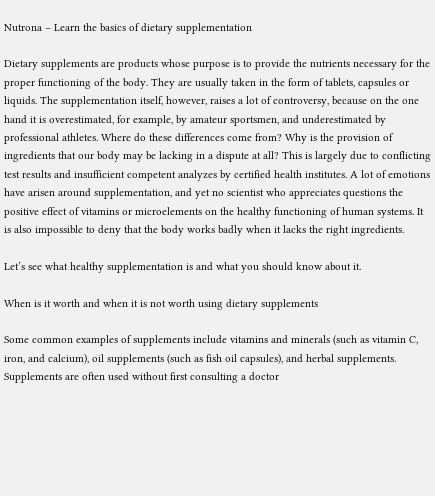Nutrona – Learn the basics of dietary supplementation

Dietary supplements are products whose purpose is to provide the nutrients necessary for the proper functioning of the body. They are usually taken in the form of tablets, capsules or liquids. The supplementation itself, however, raises a lot of controversy, because on the one hand it is overestimated, for example, by amateur sportsmen, and underestimated by professional athletes. Where do these differences come from? Why is the provision of ingredients that our body may be lacking in a dispute at all? This is largely due to conflicting test results and insufficient competent analyzes by certified health institutes. A lot of emotions have arisen around supplementation, and yet no scientist who appreciates questions the positive effect of vitamins or microelements on the healthy functioning of human systems. It is also impossible to deny that the body works badly when it lacks the right ingredients.

Let’s see what healthy supplementation is and what you should know about it.

When is it worth and when it is not worth using dietary supplements

Some common examples of supplements include vitamins and minerals (such as vitamin C, iron, and calcium), oil supplements (such as fish oil capsules), and herbal supplements.
Supplements are often used without first consulting a doctor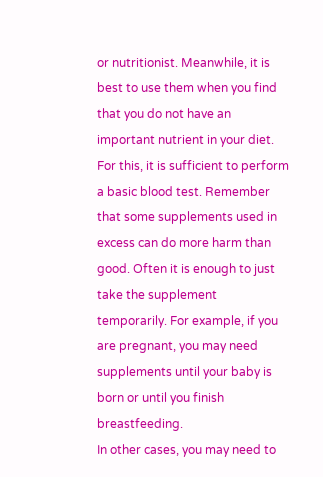or nutritionist. Meanwhile, it is best to use them when you find that you do not have an important nutrient in your diet. For this, it is sufficient to perform a basic blood test. Remember that some supplements used in excess can do more harm than good. Often it is enough to just take the supplement temporarily. For example, if you are pregnant, you may need supplements until your baby is born or until you finish breastfeeding.
In other cases, you may need to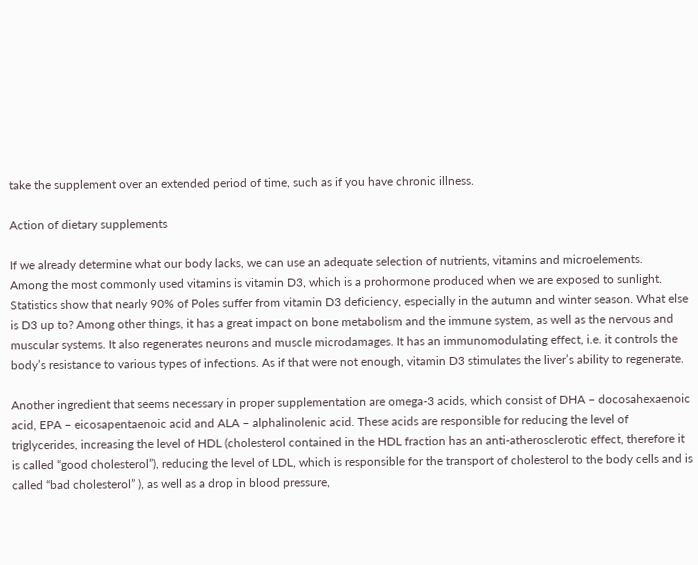take the supplement over an extended period of time, such as if you have chronic illness.

Action of dietary supplements

If we already determine what our body lacks, we can use an adequate selection of nutrients, vitamins and microelements.
Among the most commonly used vitamins is vitamin D3, which is a prohormone produced when we are exposed to sunlight. Statistics show that nearly 90% of Poles suffer from vitamin D3 deficiency, especially in the autumn and winter season. What else is D3 up to? Among other things, it has a great impact on bone metabolism and the immune system, as well as the nervous and muscular systems. It also regenerates neurons and muscle microdamages. It has an immunomodulating effect, i.e. it controls the body’s resistance to various types of infections. As if that were not enough, vitamin D3 stimulates the liver’s ability to regenerate.

Another ingredient that seems necessary in proper supplementation are omega-3 acids, which consist of DHA – docosahexaenoic acid, EPA – eicosapentaenoic acid and ALA – alphalinolenic acid. These acids are responsible for reducing the level of triglycerides, increasing the level of HDL (cholesterol contained in the HDL fraction has an anti-atherosclerotic effect, therefore it is called “good cholesterol”), reducing the level of LDL, which is responsible for the transport of cholesterol to the body cells and is called “bad cholesterol” ), as well as a drop in blood pressure,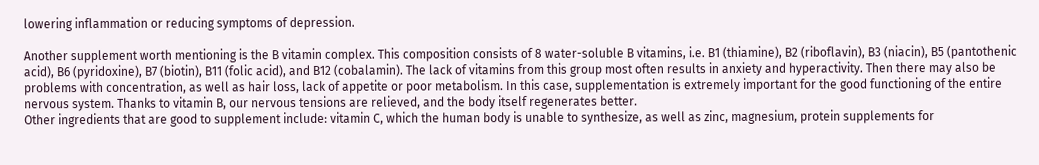lowering inflammation or reducing symptoms of depression.

Another supplement worth mentioning is the B vitamin complex. This composition consists of 8 water-soluble B vitamins, i.e. B1 (thiamine), B2 (riboflavin), B3 (niacin), B5 (pantothenic acid), B6 (pyridoxine), B7 (biotin), B11 (folic acid), and B12 (cobalamin). The lack of vitamins from this group most often results in anxiety and hyperactivity. Then there may also be problems with concentration, as well as hair loss, lack of appetite or poor metabolism. In this case, supplementation is extremely important for the good functioning of the entire nervous system. Thanks to vitamin B, our nervous tensions are relieved, and the body itself regenerates better.
Other ingredients that are good to supplement include: vitamin C, which the human body is unable to synthesize, as well as zinc, magnesium, protein supplements for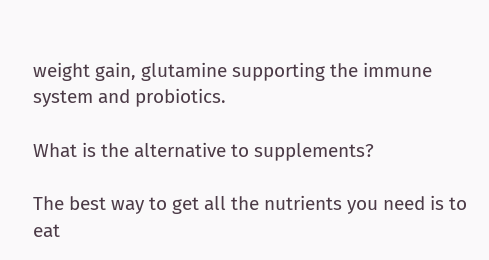weight gain, glutamine supporting the immune system and probiotics.

What is the alternative to supplements?

The best way to get all the nutrients you need is to eat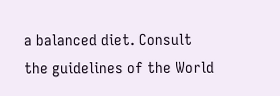a balanced diet. Consult the guidelines of the World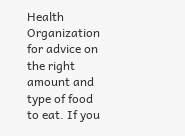Health Organization for advice on the right amount and type of food to eat. If you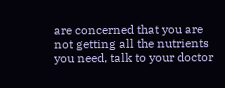are concerned that you are not getting all the nutrients you need, talk to your doctor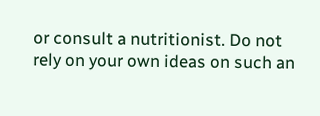or consult a nutritionist. Do not rely on your own ideas on such an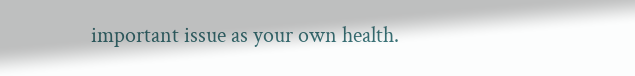important issue as your own health.